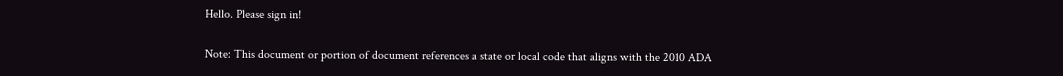Hello. Please sign in!

Note: This document or portion of document references a state or local code that aligns with the 2010 ADA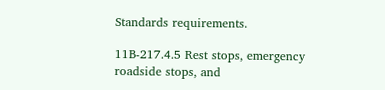Standards requirements.

11B-217.4.5 Rest stops, emergency roadside stops, and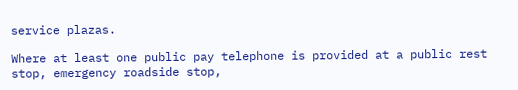service plazas.

Where at least one public pay telephone is provided at a public rest stop, emergency roadside stop,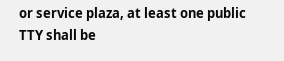or service plaza, at least one public TTY shall be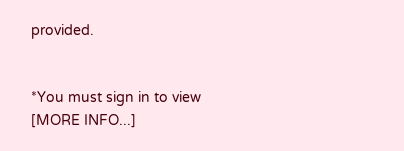provided.


*You must sign in to view [MORE INFO...]